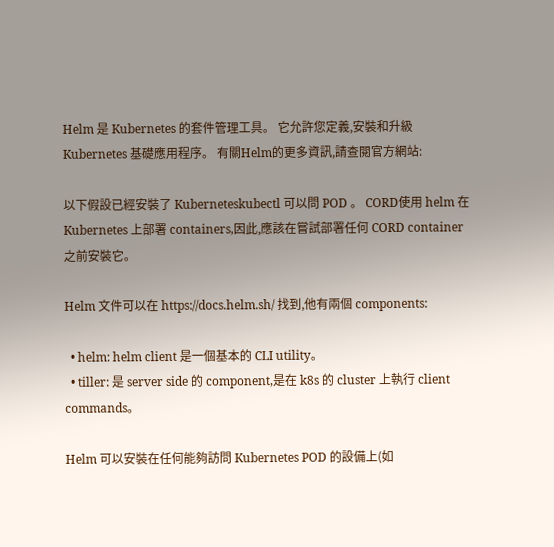Helm 是 Kubernetes 的套件管理工具。 它允許您定義,安裝和升級 Kubernetes 基礎應用程序。 有關Helm的更多資訊,請查閱官方網站:

以下假設已經安裝了 Kuberneteskubectl 可以問 POD 。 CORD使用 helm 在 Kubernetes 上部署 containers,因此,應該在嘗試部署任何 CORD container 之前安裝它。

Helm 文件可以在 https://docs.helm.sh/ 找到,他有兩個 components:

  • helm: helm client 是一個基本的 CLI utility。
  • tiller: 是 server side 的 component,是在 k8s 的 cluster 上執行 client commands。

Helm 可以安裝在任何能夠訪問 Kubernetes POD 的設備上(如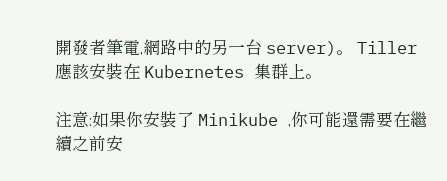開發者筆電,網路中的另一台 server)。 Tiller 應該安裝在 Kubernetes 集群上。

注意:如果你安裝了 Minikube ,你可能還需要在繼續之前安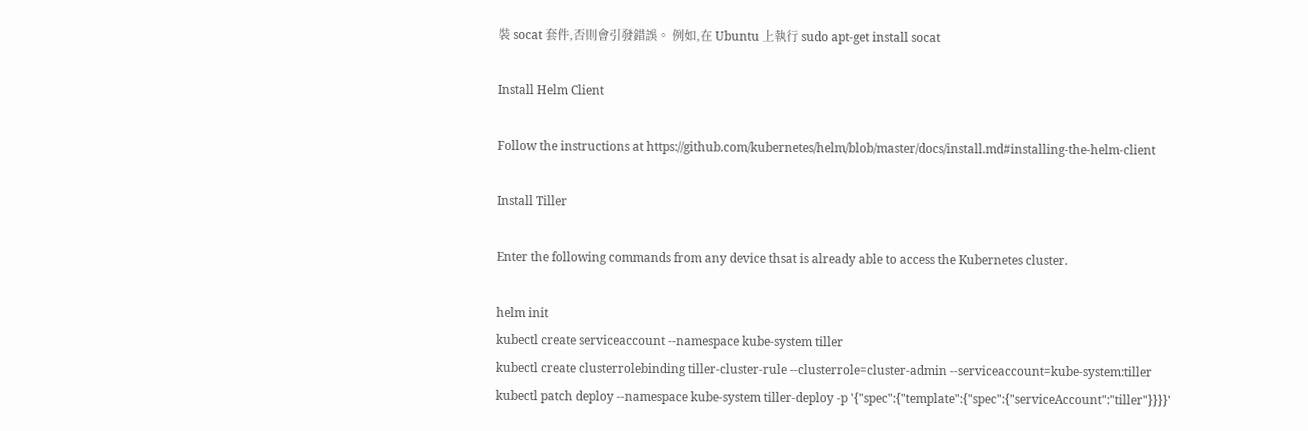裝 socat 套件,否則會引發錯誤。 例如,在 Ubuntu 上執行 sudo apt-get install socat

Install Helm Client

Follow the instructions at https://github.com/kubernetes/helm/blob/master/docs/install.md#installing-the-helm-client

Install Tiller

Enter the following commands from any device thsat is already able to access the Kubernetes cluster.

helm init
kubectl create serviceaccount --namespace kube-system tiller
kubectl create clusterrolebinding tiller-cluster-rule --clusterrole=cluster-admin --serviceaccount=kube-system:tiller
kubectl patch deploy --namespace kube-system tiller-deploy -p '{"spec":{"template":{"spec":{"serviceAccount":"tiller"}}}}'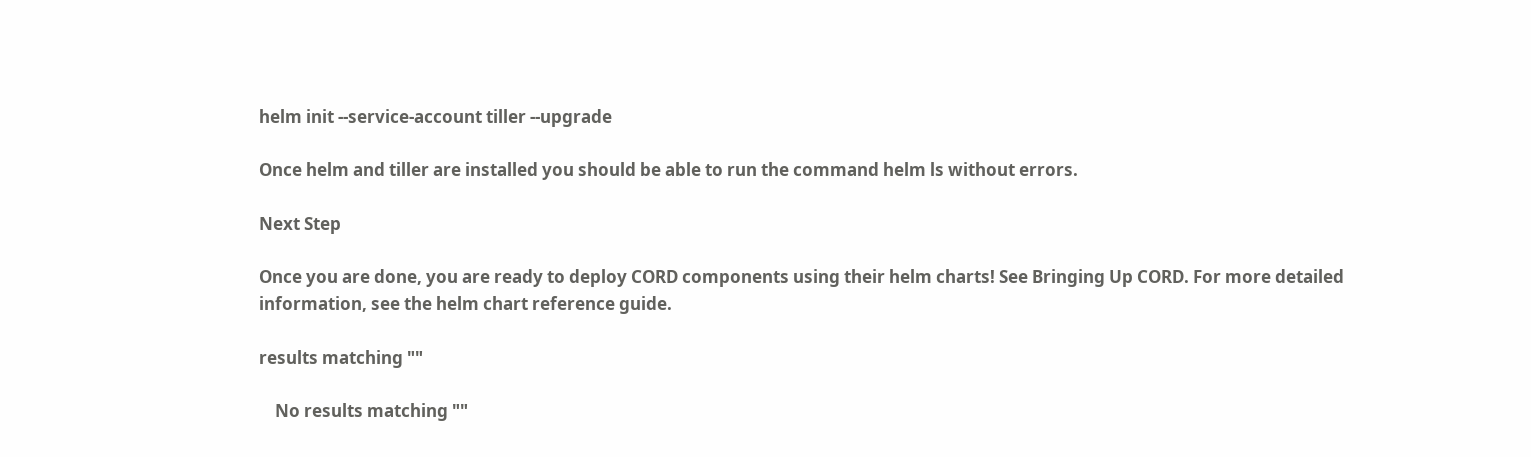helm init --service-account tiller --upgrade

Once helm and tiller are installed you should be able to run the command helm ls without errors.

Next Step

Once you are done, you are ready to deploy CORD components using their helm charts! See Bringing Up CORD. For more detailed information, see the helm chart reference guide.

results matching ""

    No results matching ""